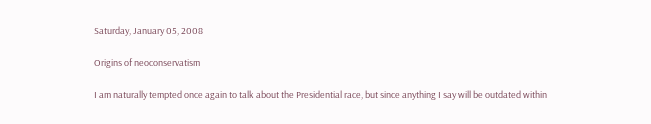Saturday, January 05, 2008

Origins of neoconservatism

I am naturally tempted once again to talk about the Presidential race, but since anything I say will be outdated within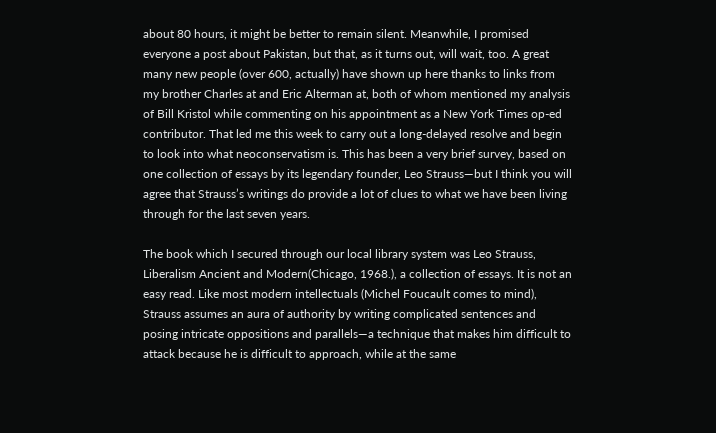about 80 hours, it might be better to remain silent. Meanwhile, I promised everyone a post about Pakistan, but that, as it turns out, will wait, too. A great many new people (over 600, actually) have shown up here thanks to links from my brother Charles at and Eric Alterman at, both of whom mentioned my analysis of Bill Kristol while commenting on his appointment as a New York Times op-ed contributor. That led me this week to carry out a long-delayed resolve and begin to look into what neoconservatism is. This has been a very brief survey, based on one collection of essays by its legendary founder, Leo Strauss—but I think you will agree that Strauss’s writings do provide a lot of clues to what we have been living through for the last seven years.

The book which I secured through our local library system was Leo Strauss, Liberalism Ancient and Modern(Chicago, 1968.), a collection of essays. It is not an easy read. Like most modern intellectuals (Michel Foucault comes to mind), Strauss assumes an aura of authority by writing complicated sentences and posing intricate oppositions and parallels—a technique that makes him difficult to attack because he is difficult to approach, while at the same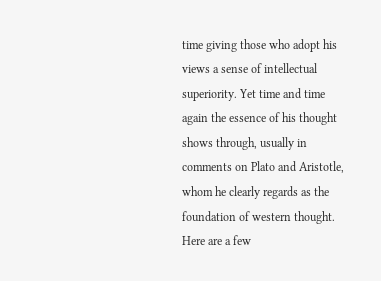time giving those who adopt his views a sense of intellectual superiority. Yet time and time again the essence of his thought shows through, usually in comments on Plato and Aristotle, whom he clearly regards as the foundation of western thought. Here are a few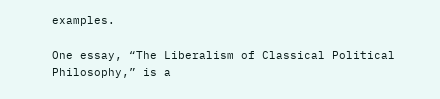examples.

One essay, “The Liberalism of Classical Political Philosophy,” is a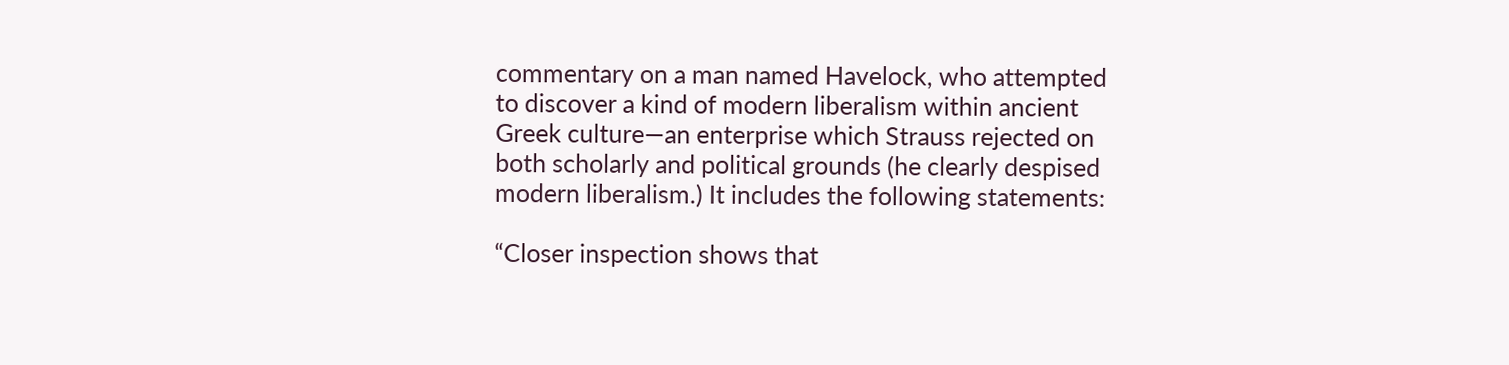commentary on a man named Havelock, who attempted to discover a kind of modern liberalism within ancient Greek culture—an enterprise which Strauss rejected on both scholarly and political grounds (he clearly despised modern liberalism.) It includes the following statements:

“Closer inspection shows that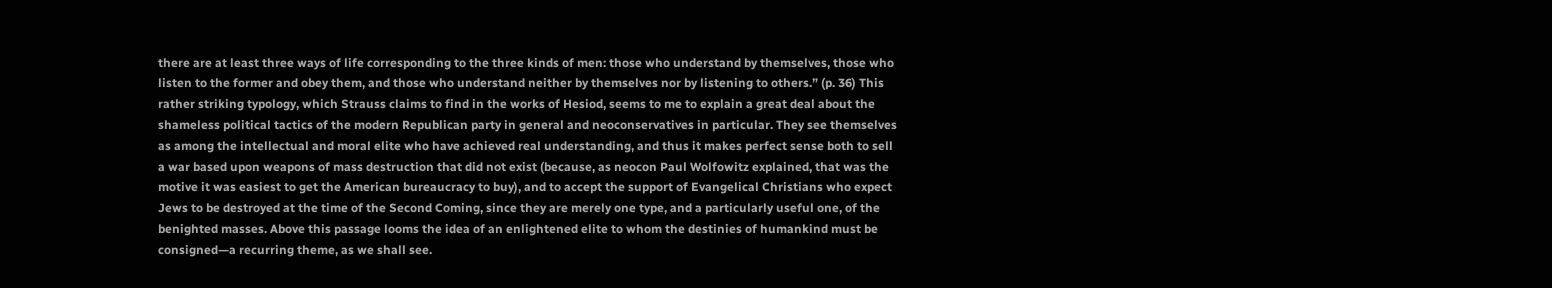there are at least three ways of life corresponding to the three kinds of men: those who understand by themselves, those who listen to the former and obey them, and those who understand neither by themselves nor by listening to others.” (p. 36) This rather striking typology, which Strauss claims to find in the works of Hesiod, seems to me to explain a great deal about the shameless political tactics of the modern Republican party in general and neoconservatives in particular. They see themselves as among the intellectual and moral elite who have achieved real understanding, and thus it makes perfect sense both to sell a war based upon weapons of mass destruction that did not exist (because, as neocon Paul Wolfowitz explained, that was the motive it was easiest to get the American bureaucracy to buy), and to accept the support of Evangelical Christians who expect Jews to be destroyed at the time of the Second Coming, since they are merely one type, and a particularly useful one, of the benighted masses. Above this passage looms the idea of an enlightened elite to whom the destinies of humankind must be consigned—a recurring theme, as we shall see.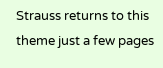Strauss returns to this theme just a few pages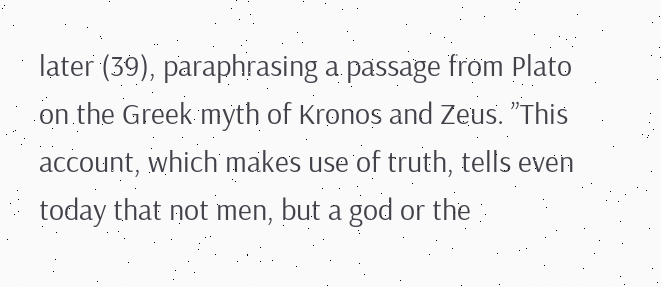later (39), paraphrasing a passage from Plato on the Greek myth of Kronos and Zeus. ”This account, which makes use of truth, tells even today that not men, but a god or the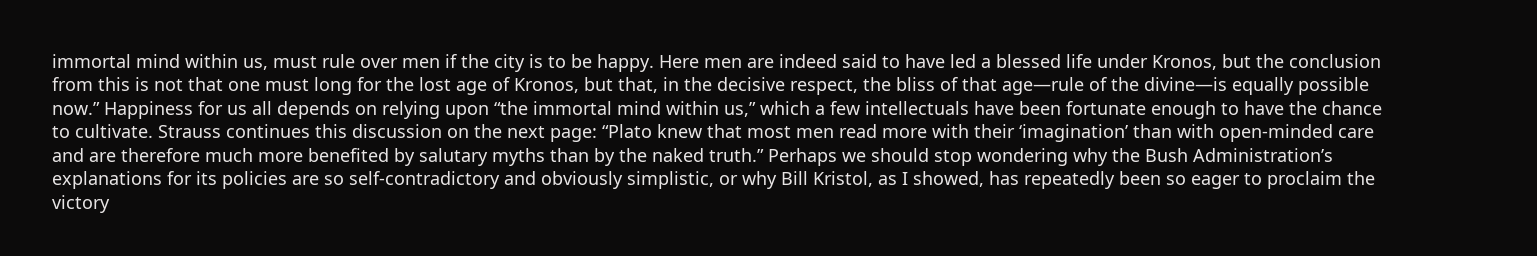immortal mind within us, must rule over men if the city is to be happy. Here men are indeed said to have led a blessed life under Kronos, but the conclusion from this is not that one must long for the lost age of Kronos, but that, in the decisive respect, the bliss of that age—rule of the divine—is equally possible now.” Happiness for us all depends on relying upon “the immortal mind within us,” which a few intellectuals have been fortunate enough to have the chance to cultivate. Strauss continues this discussion on the next page: “Plato knew that most men read more with their ‘imagination’ than with open-minded care and are therefore much more benefited by salutary myths than by the naked truth.” Perhaps we should stop wondering why the Bush Administration’s explanations for its policies are so self-contradictory and obviously simplistic, or why Bill Kristol, as I showed, has repeatedly been so eager to proclaim the victory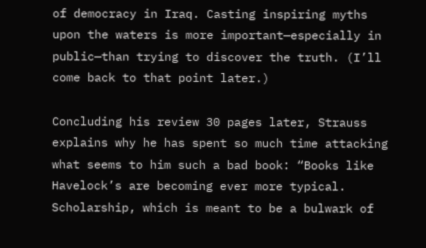of democracy in Iraq. Casting inspiring myths upon the waters is more important—especially in public—than trying to discover the truth. (I’ll come back to that point later.)

Concluding his review 30 pages later, Strauss explains why he has spent so much time attacking what seems to him such a bad book: “Books like Havelock’s are becoming ever more typical. Scholarship, which is meant to be a bulwark of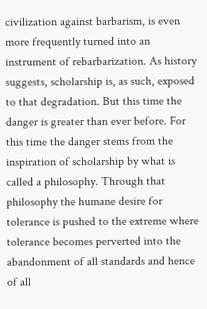civilization against barbarism, is even more frequently turned into an instrument of rebarbarization. As history suggests, scholarship is, as such, exposed to that degradation. But this time the danger is greater than ever before. For this time the danger stems from the inspiration of scholarship by what is called a philosophy. Through that philosophy the humane desire for tolerance is pushed to the extreme where tolerance becomes perverted into the abandonment of all standards and hence of all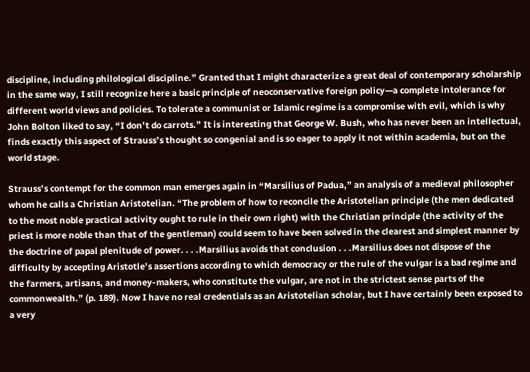discipline, including philological discipline.” Granted that I might characterize a great deal of contemporary scholarship in the same way, I still recognize here a basic principle of neoconservative foreign policy—a complete intolerance for different world views and policies. To tolerate a communist or Islamic regime is a compromise with evil, which is why John Bolton liked to say, “I don’t do carrots.” It is interesting that George W. Bush, who has never been an intellectual, finds exactly this aspect of Strauss’s thought so congenial and is so eager to apply it not within academia, but on the world stage.

Strauss’s contempt for the common man emerges again in “Marsilius of Padua,” an analysis of a medieval philosopher whom he calls a Christian Aristotelian. “The problem of how to reconcile the Aristotelian principle (the men dedicated to the most noble practical activity ought to rule in their own right) with the Christian principle (the activity of the priest is more noble than that of the gentleman) could seem to have been solved in the clearest and simplest manner by the doctrine of papal plenitude of power. . . .Marsilius avoids that conclusion . . .Marsilius does not dispose of the difficulty by accepting Aristotle’s assertions according to which democracy or the rule of the vulgar is a bad regime and the farmers, artisans, and money-makers, who constitute the vulgar, are not in the strictest sense parts of the commonwealth.” (p. 189). Now I have no real credentials as an Aristotelian scholar, but I have certainly been exposed to a very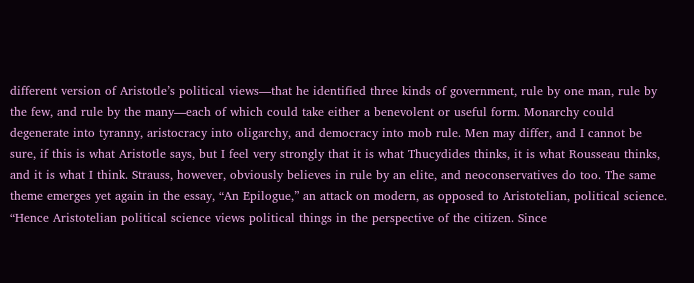different version of Aristotle’s political views—that he identified three kinds of government, rule by one man, rule by the few, and rule by the many—each of which could take either a benevolent or useful form. Monarchy could degenerate into tyranny, aristocracy into oligarchy, and democracy into mob rule. Men may differ, and I cannot be sure, if this is what Aristotle says, but I feel very strongly that it is what Thucydides thinks, it is what Rousseau thinks, and it is what I think. Strauss, however, obviously believes in rule by an elite, and neoconservatives do too. The same theme emerges yet again in the essay, “An Epilogue,” an attack on modern, as opposed to Aristotelian, political science. “Hence Aristotelian political science views political things in the perspective of the citizen. Since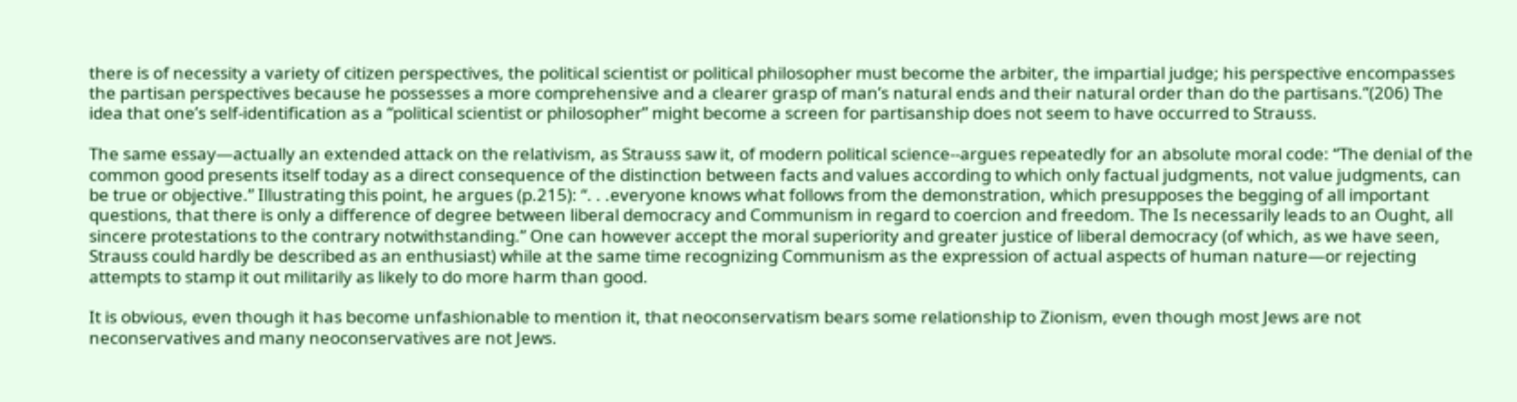there is of necessity a variety of citizen perspectives, the political scientist or political philosopher must become the arbiter, the impartial judge; his perspective encompasses the partisan perspectives because he possesses a more comprehensive and a clearer grasp of man’s natural ends and their natural order than do the partisans.”(206) The idea that one’s self-identification as a “political scientist or philosopher” might become a screen for partisanship does not seem to have occurred to Strauss.

The same essay—actually an extended attack on the relativism, as Strauss saw it, of modern political science--argues repeatedly for an absolute moral code: “The denial of the common good presents itself today as a direct consequence of the distinction between facts and values according to which only factual judgments, not value judgments, can be true or objective.” Illustrating this point, he argues (p.215): “. . .everyone knows what follows from the demonstration, which presupposes the begging of all important questions, that there is only a difference of degree between liberal democracy and Communism in regard to coercion and freedom. The Is necessarily leads to an Ought, all sincere protestations to the contrary notwithstanding.” One can however accept the moral superiority and greater justice of liberal democracy (of which, as we have seen, Strauss could hardly be described as an enthusiast) while at the same time recognizing Communism as the expression of actual aspects of human nature—or rejecting attempts to stamp it out militarily as likely to do more harm than good.

It is obvious, even though it has become unfashionable to mention it, that neoconservatism bears some relationship to Zionism, even though most Jews are not neconservatives and many neoconservatives are not Jews.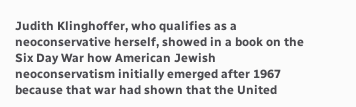Judith Klinghoffer, who qualifies as a neoconservative herself, showed in a book on the Six Day War how American Jewish neoconservatism initially emerged after 1967 because that war had shown that the United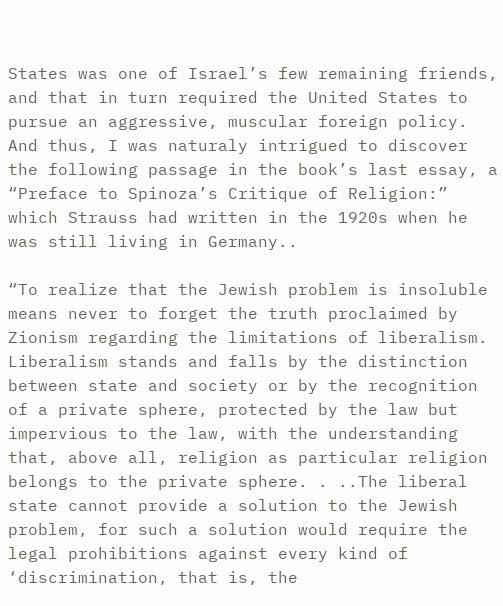States was one of Israel’s few remaining friends, and that in turn required the United States to pursue an aggressive, muscular foreign policy. And thus, I was naturaly intrigued to discover the following passage in the book’s last essay, a “Preface to Spinoza’s Critique of Religion:” which Strauss had written in the 1920s when he was still living in Germany..

“To realize that the Jewish problem is insoluble means never to forget the truth proclaimed by Zionism regarding the limitations of liberalism. Liberalism stands and falls by the distinction between state and society or by the recognition of a private sphere, protected by the law but impervious to the law, with the understanding that, above all, religion as particular religion belongs to the private sphere. . ..The liberal state cannot provide a solution to the Jewish problem, for such a solution would require the legal prohibitions against every kind of ‘discrimination, that is, the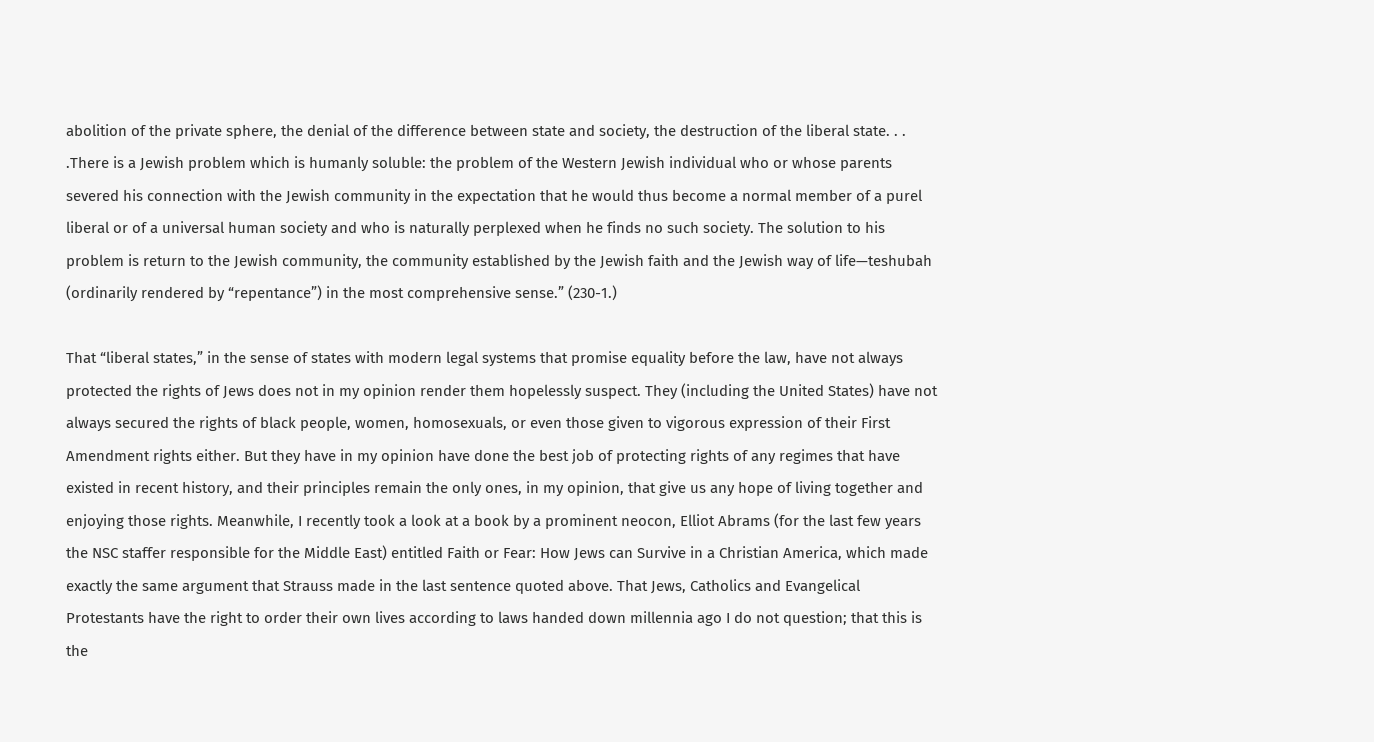abolition of the private sphere, the denial of the difference between state and society, the destruction of the liberal state. . . .There is a Jewish problem which is humanly soluble: the problem of the Western Jewish individual who or whose parents severed his connection with the Jewish community in the expectation that he would thus become a normal member of a purel liberal or of a universal human society and who is naturally perplexed when he finds no such society. The solution to his problem is return to the Jewish community, the community established by the Jewish faith and the Jewish way of life—teshubah (ordinarily rendered by “repentance”) in the most comprehensive sense.” (230-1.)

That “liberal states,” in the sense of states with modern legal systems that promise equality before the law, have not always protected the rights of Jews does not in my opinion render them hopelessly suspect. They (including the United States) have not always secured the rights of black people, women, homosexuals, or even those given to vigorous expression of their First Amendment rights either. But they have in my opinion have done the best job of protecting rights of any regimes that have existed in recent history, and their principles remain the only ones, in my opinion, that give us any hope of living together and enjoying those rights. Meanwhile, I recently took a look at a book by a prominent neocon, Elliot Abrams (for the last few years the NSC staffer responsible for the Middle East) entitled Faith or Fear: How Jews can Survive in a Christian America, which made exactly the same argument that Strauss made in the last sentence quoted above. That Jews, Catholics and Evangelical Protestants have the right to order their own lives according to laws handed down millennia ago I do not question; that this is the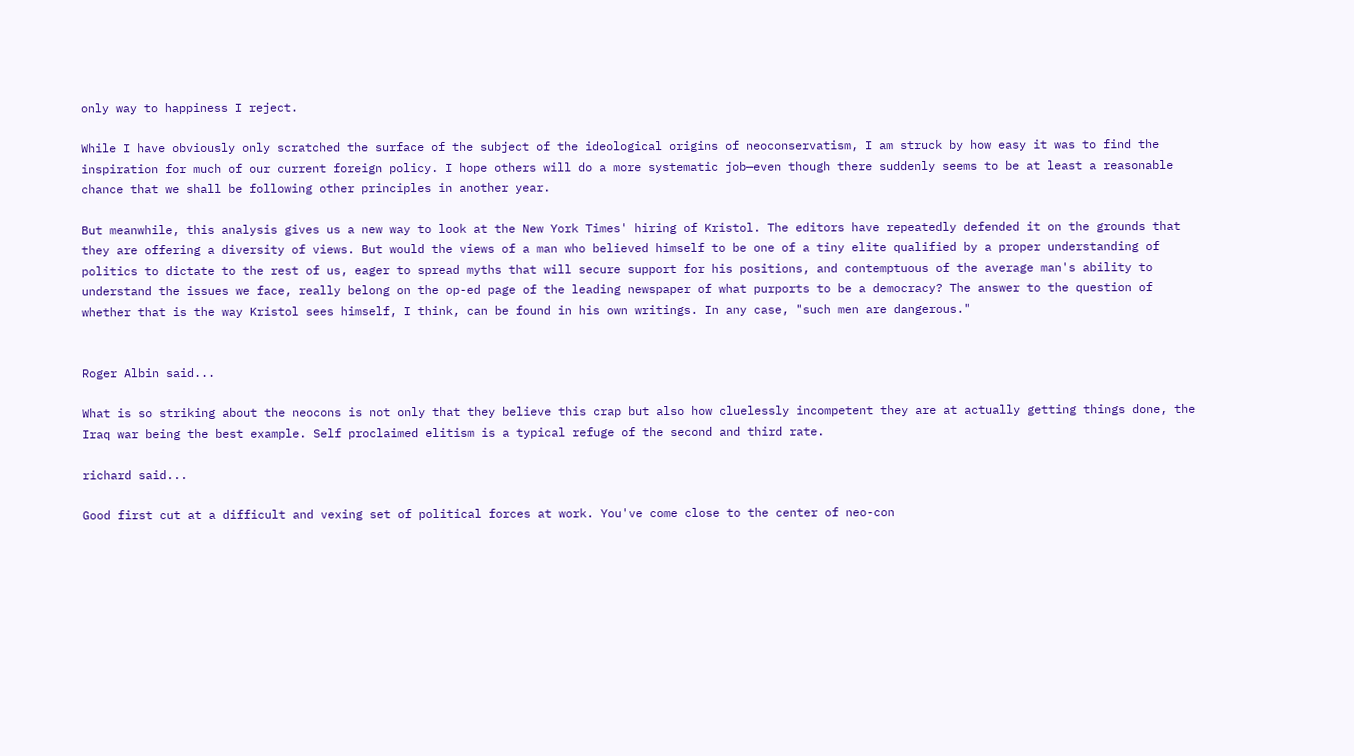only way to happiness I reject.

While I have obviously only scratched the surface of the subject of the ideological origins of neoconservatism, I am struck by how easy it was to find the inspiration for much of our current foreign policy. I hope others will do a more systematic job—even though there suddenly seems to be at least a reasonable chance that we shall be following other principles in another year.

But meanwhile, this analysis gives us a new way to look at the New York Times' hiring of Kristol. The editors have repeatedly defended it on the grounds that they are offering a diversity of views. But would the views of a man who believed himself to be one of a tiny elite qualified by a proper understanding of politics to dictate to the rest of us, eager to spread myths that will secure support for his positions, and contemptuous of the average man's ability to understand the issues we face, really belong on the op-ed page of the leading newspaper of what purports to be a democracy? The answer to the question of whether that is the way Kristol sees himself, I think, can be found in his own writings. In any case, "such men are dangerous."


Roger Albin said...

What is so striking about the neocons is not only that they believe this crap but also how cluelessly incompetent they are at actually getting things done, the Iraq war being the best example. Self proclaimed elitism is a typical refuge of the second and third rate.

richard said...

Good first cut at a difficult and vexing set of political forces at work. You've come close to the center of neo-con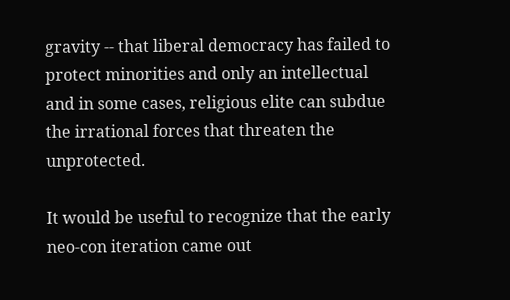gravity -- that liberal democracy has failed to protect minorities and only an intellectual and in some cases, religious elite can subdue the irrational forces that threaten the unprotected.

It would be useful to recognize that the early neo-con iteration came out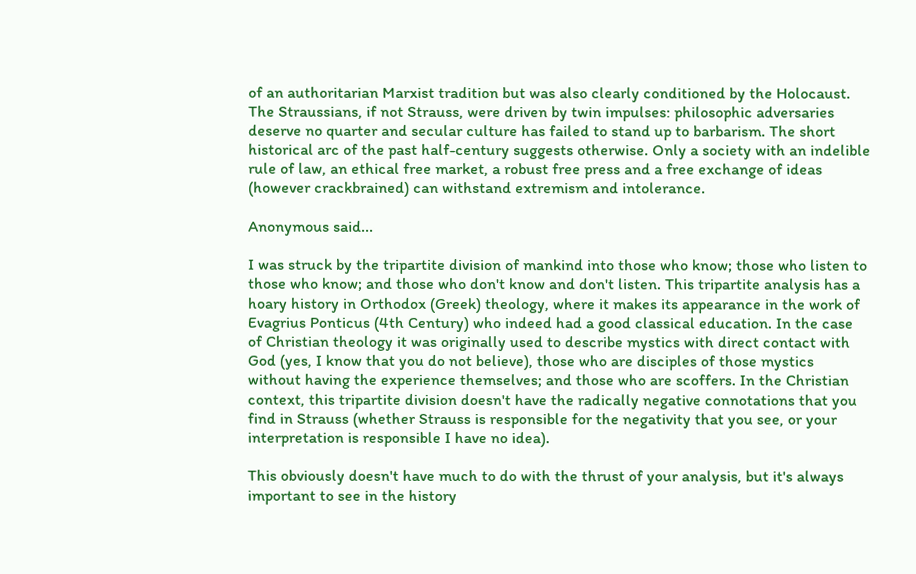of an authoritarian Marxist tradition but was also clearly conditioned by the Holocaust. The Straussians, if not Strauss, were driven by twin impulses: philosophic adversaries deserve no quarter and secular culture has failed to stand up to barbarism. The short historical arc of the past half-century suggests otherwise. Only a society with an indelible rule of law, an ethical free market, a robust free press and a free exchange of ideas (however crackbrained) can withstand extremism and intolerance.

Anonymous said...

I was struck by the tripartite division of mankind into those who know; those who listen to those who know; and those who don't know and don't listen. This tripartite analysis has a hoary history in Orthodox (Greek) theology, where it makes its appearance in the work of Evagrius Ponticus (4th Century) who indeed had a good classical education. In the case of Christian theology it was originally used to describe mystics with direct contact with God (yes, I know that you do not believe), those who are disciples of those mystics without having the experience themselves; and those who are scoffers. In the Christian context, this tripartite division doesn't have the radically negative connotations that you find in Strauss (whether Strauss is responsible for the negativity that you see, or your interpretation is responsible I have no idea).

This obviously doesn't have much to do with the thrust of your analysis, but it's always important to see in the history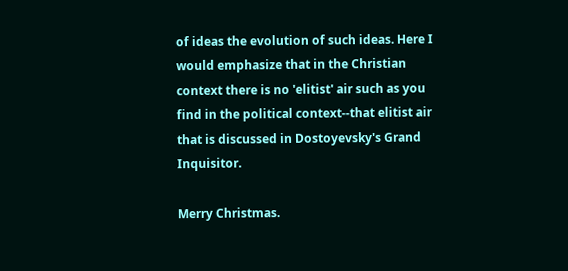of ideas the evolution of such ideas. Here I would emphasize that in the Christian context there is no 'elitist' air such as you find in the political context--that elitist air that is discussed in Dostoyevsky's Grand Inquisitor.

Merry Christmas.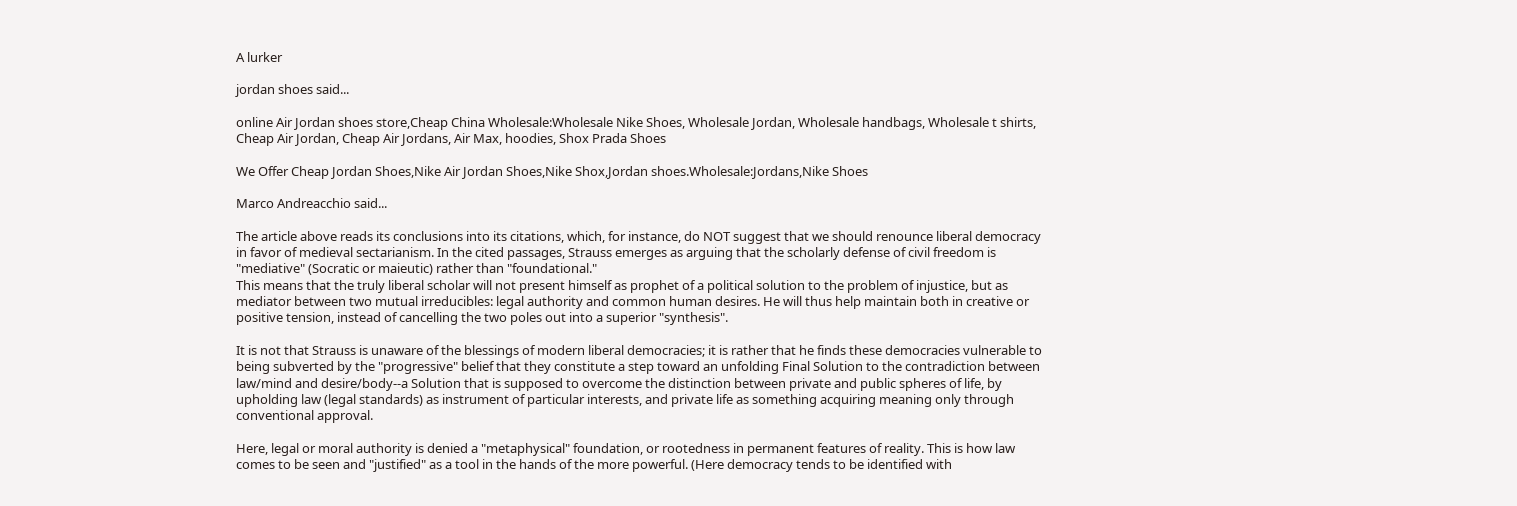A lurker

jordan shoes said...

online Air Jordan shoes store,Cheap China Wholesale:Wholesale Nike Shoes, Wholesale Jordan, Wholesale handbags, Wholesale t shirts, Cheap Air Jordan, Cheap Air Jordans, Air Max, hoodies, Shox Prada Shoes

We Offer Cheap Jordan Shoes,Nike Air Jordan Shoes,Nike Shox,Jordan shoes.Wholesale:Jordans,Nike Shoes

Marco Andreacchio said...

The article above reads its conclusions into its citations, which, for instance, do NOT suggest that we should renounce liberal democracy in favor of medieval sectarianism. In the cited passages, Strauss emerges as arguing that the scholarly defense of civil freedom is "mediative" (Socratic or maieutic) rather than "foundational."
This means that the truly liberal scholar will not present himself as prophet of a political solution to the problem of injustice, but as mediator between two mutual irreducibles: legal authority and common human desires. He will thus help maintain both in creative or positive tension, instead of cancelling the two poles out into a superior "synthesis".

It is not that Strauss is unaware of the blessings of modern liberal democracies; it is rather that he finds these democracies vulnerable to being subverted by the "progressive" belief that they constitute a step toward an unfolding Final Solution to the contradiction between law/mind and desire/body--a Solution that is supposed to overcome the distinction between private and public spheres of life, by upholding law (legal standards) as instrument of particular interests, and private life as something acquiring meaning only through conventional approval.

Here, legal or moral authority is denied a "metaphysical" foundation, or rootedness in permanent features of reality. This is how law comes to be seen and "justified" as a tool in the hands of the more powerful. (Here democracy tends to be identified with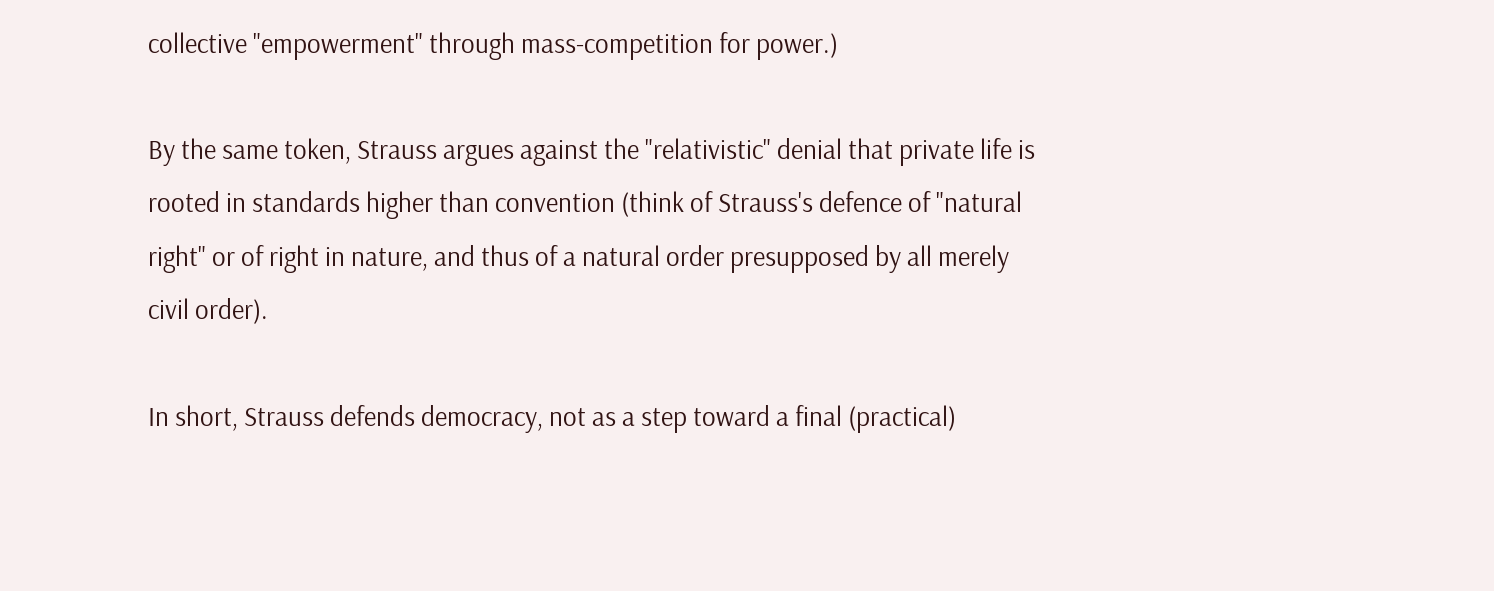collective "empowerment" through mass-competition for power.)

By the same token, Strauss argues against the "relativistic" denial that private life is rooted in standards higher than convention (think of Strauss's defence of "natural right" or of right in nature, and thus of a natural order presupposed by all merely civil order).

In short, Strauss defends democracy, not as a step toward a final (practical)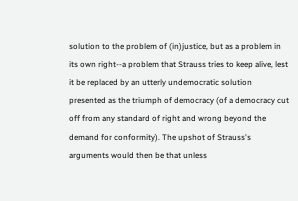solution to the problem of (in)justice, but as a problem in its own right--a problem that Strauss tries to keep alive, lest it be replaced by an utterly undemocratic solution presented as the triumph of democracy (of a democracy cut off from any standard of right and wrong beyond the demand for conformity). The upshot of Strauss's arguments would then be that unless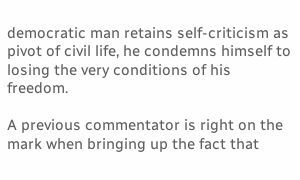democratic man retains self-criticism as pivot of civil life, he condemns himself to losing the very conditions of his freedom.

A previous commentator is right on the mark when bringing up the fact that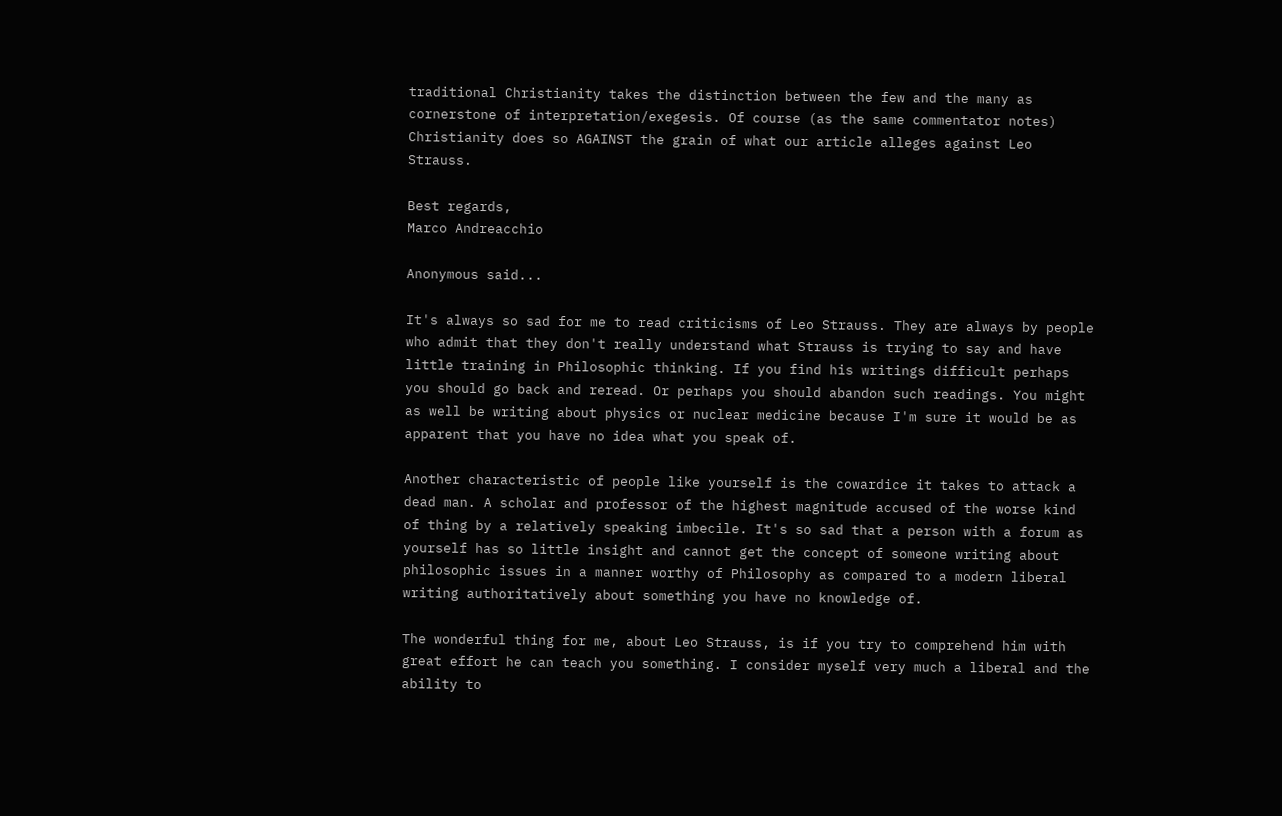traditional Christianity takes the distinction between the few and the many as cornerstone of interpretation/exegesis. Of course (as the same commentator notes) Christianity does so AGAINST the grain of what our article alleges against Leo Strauss.

Best regards,
Marco Andreacchio

Anonymous said...

It's always so sad for me to read criticisms of Leo Strauss. They are always by people who admit that they don't really understand what Strauss is trying to say and have little training in Philosophic thinking. If you find his writings difficult perhaps you should go back and reread. Or perhaps you should abandon such readings. You might as well be writing about physics or nuclear medicine because I'm sure it would be as apparent that you have no idea what you speak of.

Another characteristic of people like yourself is the cowardice it takes to attack a dead man. A scholar and professor of the highest magnitude accused of the worse kind of thing by a relatively speaking imbecile. It's so sad that a person with a forum as yourself has so little insight and cannot get the concept of someone writing about philosophic issues in a manner worthy of Philosophy as compared to a modern liberal writing authoritatively about something you have no knowledge of.

The wonderful thing for me, about Leo Strauss, is if you try to comprehend him with great effort he can teach you something. I consider myself very much a liberal and the ability to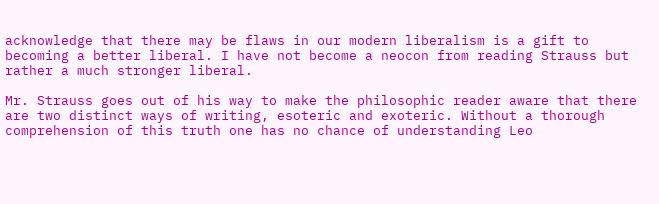acknowledge that there may be flaws in our modern liberalism is a gift to becoming a better liberal. I have not become a neocon from reading Strauss but rather a much stronger liberal.

Mr. Strauss goes out of his way to make the philosophic reader aware that there are two distinct ways of writing, esoteric and exoteric. Without a thorough comprehension of this truth one has no chance of understanding Leo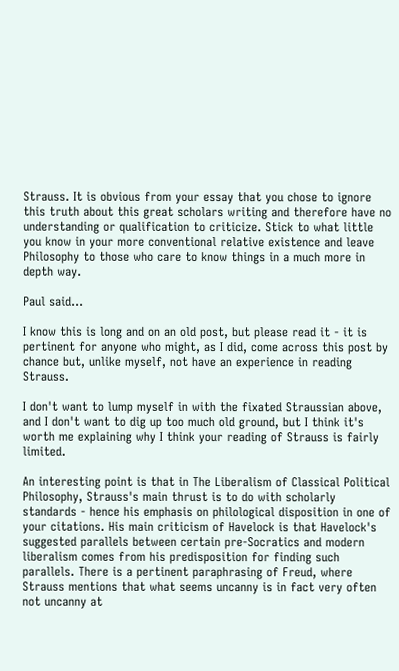Strauss. It is obvious from your essay that you chose to ignore this truth about this great scholars writing and therefore have no understanding or qualification to criticize. Stick to what little you know in your more conventional relative existence and leave Philosophy to those who care to know things in a much more in depth way.

Paul said...

I know this is long and on an old post, but please read it - it is pertinent for anyone who might, as I did, come across this post by chance but, unlike myself, not have an experience in reading Strauss.

I don't want to lump myself in with the fixated Straussian above, and I don't want to dig up too much old ground, but I think it's worth me explaining why I think your reading of Strauss is fairly limited.

An interesting point is that in The Liberalism of Classical Political Philosophy, Strauss's main thrust is to do with scholarly standards - hence his emphasis on philological disposition in one of your citations. His main criticism of Havelock is that Havelock's suggested parallels between certain pre-Socratics and modern liberalism comes from his predisposition for finding such parallels. There is a pertinent paraphrasing of Freud, where Strauss mentions that what seems uncanny is in fact very often not uncanny at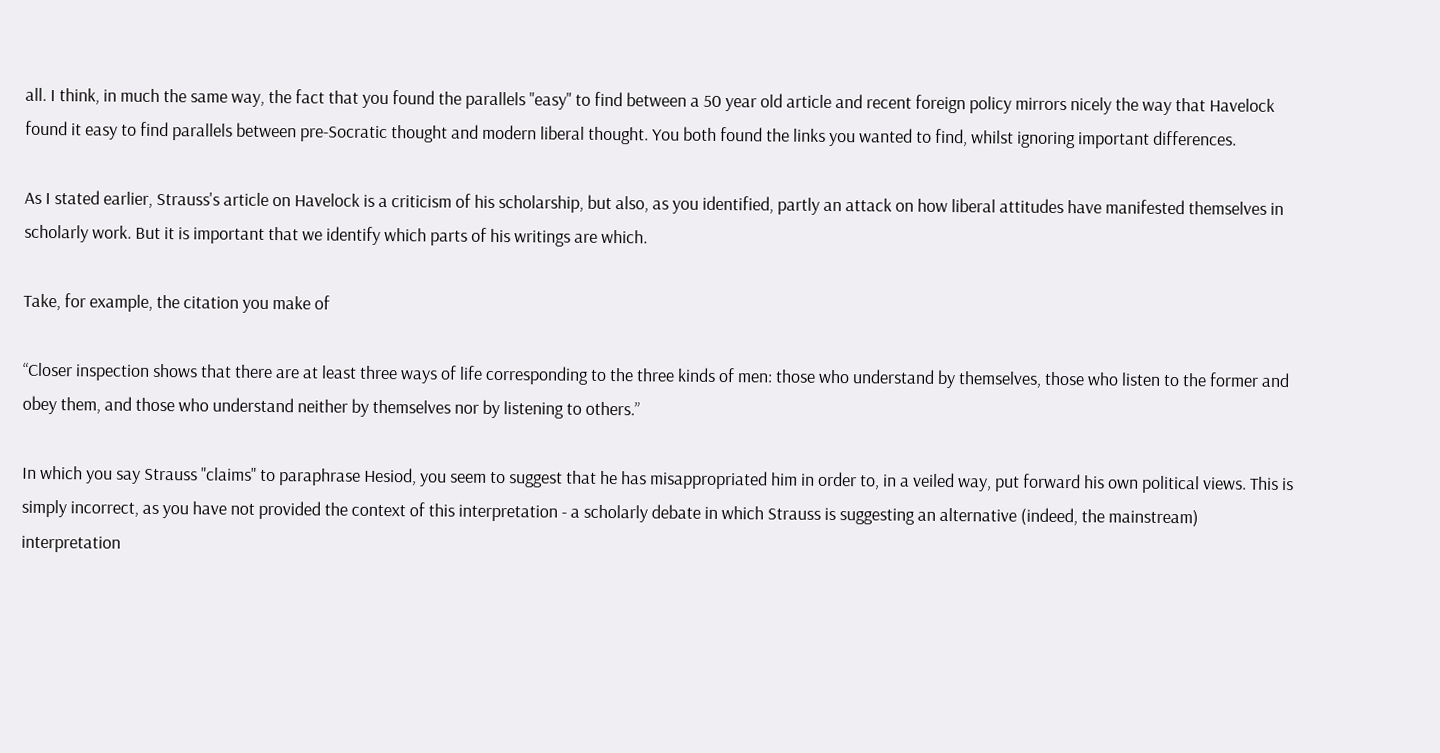all. I think, in much the same way, the fact that you found the parallels "easy" to find between a 50 year old article and recent foreign policy mirrors nicely the way that Havelock found it easy to find parallels between pre-Socratic thought and modern liberal thought. You both found the links you wanted to find, whilst ignoring important differences.

As I stated earlier, Strauss's article on Havelock is a criticism of his scholarship, but also, as you identified, partly an attack on how liberal attitudes have manifested themselves in scholarly work. But it is important that we identify which parts of his writings are which.

Take, for example, the citation you make of

“Closer inspection shows that there are at least three ways of life corresponding to the three kinds of men: those who understand by themselves, those who listen to the former and obey them, and those who understand neither by themselves nor by listening to others.”

In which you say Strauss "claims" to paraphrase Hesiod, you seem to suggest that he has misappropriated him in order to, in a veiled way, put forward his own political views. This is simply incorrect, as you have not provided the context of this interpretation - a scholarly debate in which Strauss is suggesting an alternative (indeed, the mainstream) interpretation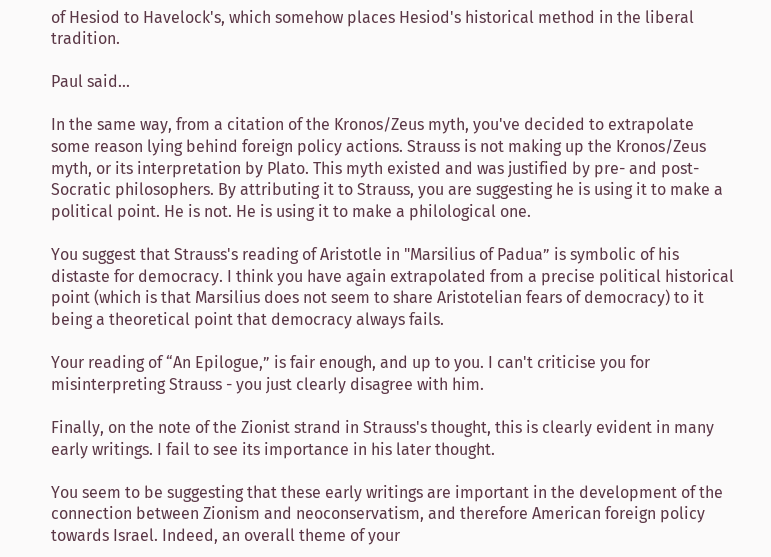of Hesiod to Havelock's, which somehow places Hesiod's historical method in the liberal tradition.

Paul said...

In the same way, from a citation of the Kronos/Zeus myth, you've decided to extrapolate some reason lying behind foreign policy actions. Strauss is not making up the Kronos/Zeus myth, or its interpretation by Plato. This myth existed and was justified by pre- and post-Socratic philosophers. By attributing it to Strauss, you are suggesting he is using it to make a political point. He is not. He is using it to make a philological one.

You suggest that Strauss's reading of Aristotle in "Marsilius of Padua” is symbolic of his distaste for democracy. I think you have again extrapolated from a precise political historical point (which is that Marsilius does not seem to share Aristotelian fears of democracy) to it being a theoretical point that democracy always fails.

Your reading of “An Epilogue,” is fair enough, and up to you. I can't criticise you for misinterpreting Strauss - you just clearly disagree with him.

Finally, on the note of the Zionist strand in Strauss's thought, this is clearly evident in many early writings. I fail to see its importance in his later thought.

You seem to be suggesting that these early writings are important in the development of the connection between Zionism and neoconservatism, and therefore American foreign policy towards Israel. Indeed, an overall theme of your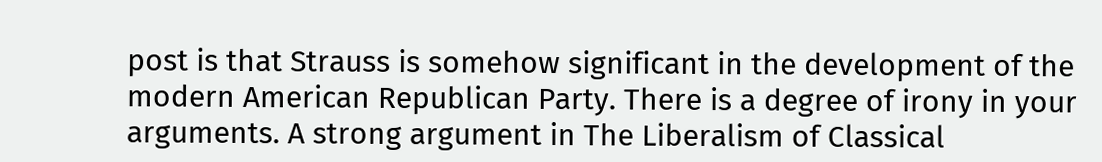post is that Strauss is somehow significant in the development of the modern American Republican Party. There is a degree of irony in your arguments. A strong argument in The Liberalism of Classical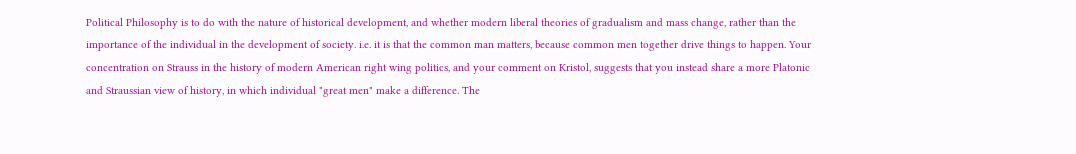Political Philosophy is to do with the nature of historical development, and whether modern liberal theories of gradualism and mass change, rather than the importance of the individual in the development of society. i.e. it is that the common man matters, because common men together drive things to happen. Your concentration on Strauss in the history of modern American right wing politics, and your comment on Kristol, suggests that you instead share a more Platonic and Straussian view of history, in which individual "great men" make a difference. The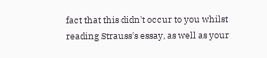fact that this didn't occur to you whilst reading Strauss's essay, as well as your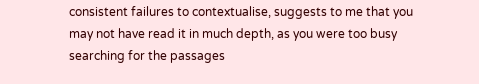consistent failures to contextualise, suggests to me that you may not have read it in much depth, as you were too busy searching for the passages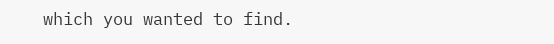which you wanted to find.